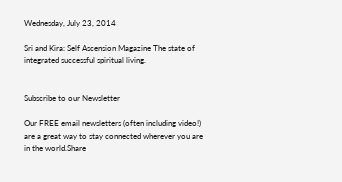Wednesday, July 23, 2014

Sri and Kira: Self Ascension Magazine The state of integrated successful spiritual living.


Subscribe to our Newsletter

Our FREE email newsletters (often including video!) are a great way to stay connected wherever you are in the world.Share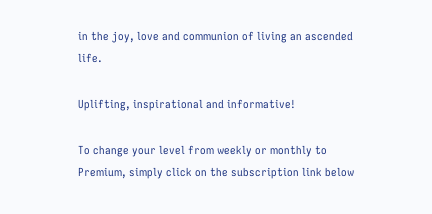in the joy, love and communion of living an ascended life.

Uplifting, inspirational and informative!

To change your level from weekly or monthly to Premium, simply click on the subscription link below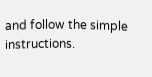and follow the simple instructions.